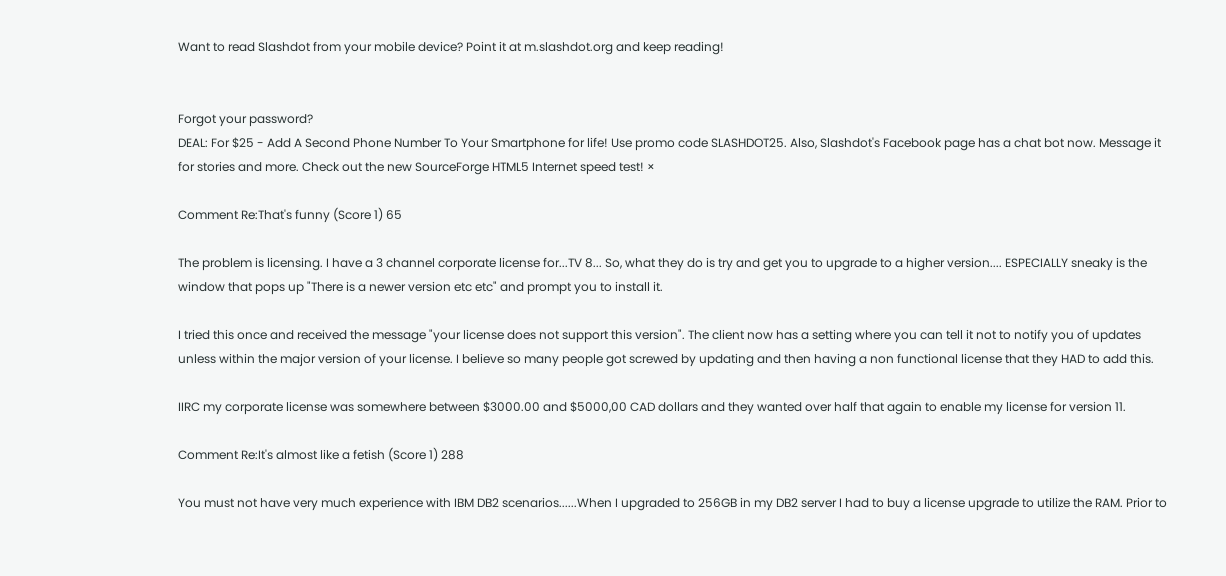Want to read Slashdot from your mobile device? Point it at m.slashdot.org and keep reading!


Forgot your password?
DEAL: For $25 - Add A Second Phone Number To Your Smartphone for life! Use promo code SLASHDOT25. Also, Slashdot's Facebook page has a chat bot now. Message it for stories and more. Check out the new SourceForge HTML5 Internet speed test! ×

Comment Re:That's funny (Score 1) 65

The problem is licensing. I have a 3 channel corporate license for...TV 8... So, what they do is try and get you to upgrade to a higher version.... ESPECIALLY sneaky is the window that pops up "There is a newer version etc etc" and prompt you to install it.

I tried this once and received the message "your license does not support this version". The client now has a setting where you can tell it not to notify you of updates unless within the major version of your license. I believe so many people got screwed by updating and then having a non functional license that they HAD to add this.

IIRC my corporate license was somewhere between $3000.00 and $5000,00 CAD dollars and they wanted over half that again to enable my license for version 11.

Comment Re:It's almost like a fetish (Score 1) 288

You must not have very much experience with IBM DB2 scenarios......When I upgraded to 256GB in my DB2 server I had to buy a license upgrade to utilize the RAM. Prior to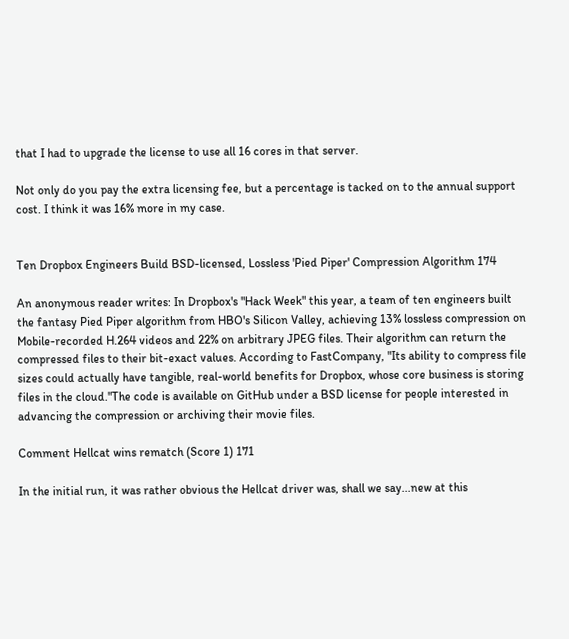that I had to upgrade the license to use all 16 cores in that server.

Not only do you pay the extra licensing fee, but a percentage is tacked on to the annual support cost. I think it was 16% more in my case.


Ten Dropbox Engineers Build BSD-licensed, Lossless 'Pied Piper' Compression Algorithm 174

An anonymous reader writes: In Dropbox's "Hack Week" this year, a team of ten engineers built the fantasy Pied Piper algorithm from HBO's Silicon Valley, achieving 13% lossless compression on Mobile-recorded H.264 videos and 22% on arbitrary JPEG files. Their algorithm can return the compressed files to their bit-exact values. According to FastCompany, "Its ability to compress file sizes could actually have tangible, real-world benefits for Dropbox, whose core business is storing files in the cloud."The code is available on GitHub under a BSD license for people interested in advancing the compression or archiving their movie files.

Comment Hellcat wins rematch (Score 1) 171

In the initial run, it was rather obvious the Hellcat driver was, shall we say...new at this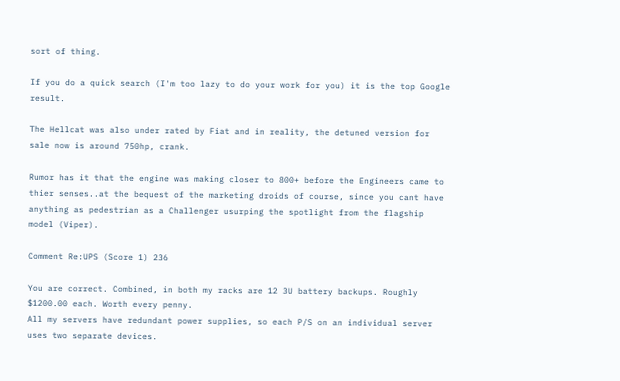sort of thing.

If you do a quick search (I'm too lazy to do your work for you) it is the top Google result.

The Hellcat was also under rated by Fiat and in reality, the detuned version for sale now is around 750hp, crank.

Rumor has it that the engine was making closer to 800+ before the Engineers came to thier senses..at the bequest of the marketing droids of course, since you cant have anything as pedestrian as a Challenger usurping the spotlight from the flagship model (Viper).

Comment Re:UPS (Score 1) 236

You are correct. Combined, in both my racks are 12 3U battery backups. Roughly $1200.00 each. Worth every penny.
All my servers have redundant power supplies, so each P/S on an individual server uses two separate devices.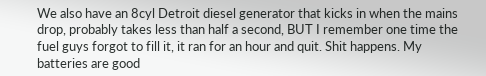We also have an 8cyl Detroit diesel generator that kicks in when the mains drop, probably takes less than half a second, BUT I remember one time the fuel guys forgot to fill it, it ran for an hour and quit. Shit happens. My batteries are good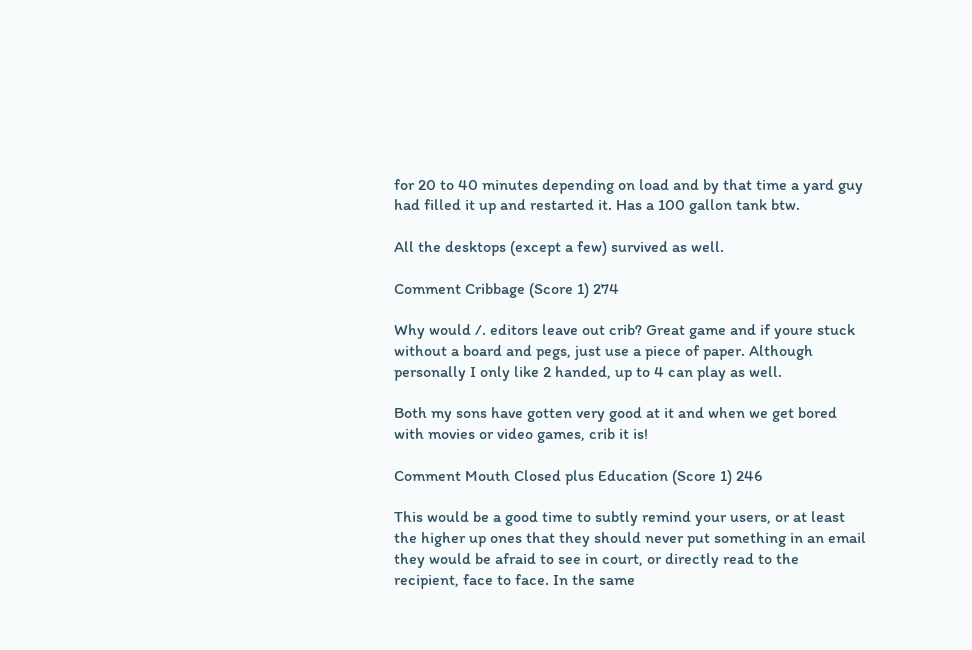for 20 to 40 minutes depending on load and by that time a yard guy had filled it up and restarted it. Has a 100 gallon tank btw.

All the desktops (except a few) survived as well.

Comment Cribbage (Score 1) 274

Why would /. editors leave out crib? Great game and if youre stuck without a board and pegs, just use a piece of paper. Although personally I only like 2 handed, up to 4 can play as well.

Both my sons have gotten very good at it and when we get bored with movies or video games, crib it is!

Comment Mouth Closed plus Education (Score 1) 246

This would be a good time to subtly remind your users, or at least the higher up ones that they should never put something in an email they would be afraid to see in court, or directly read to the recipient, face to face. In the same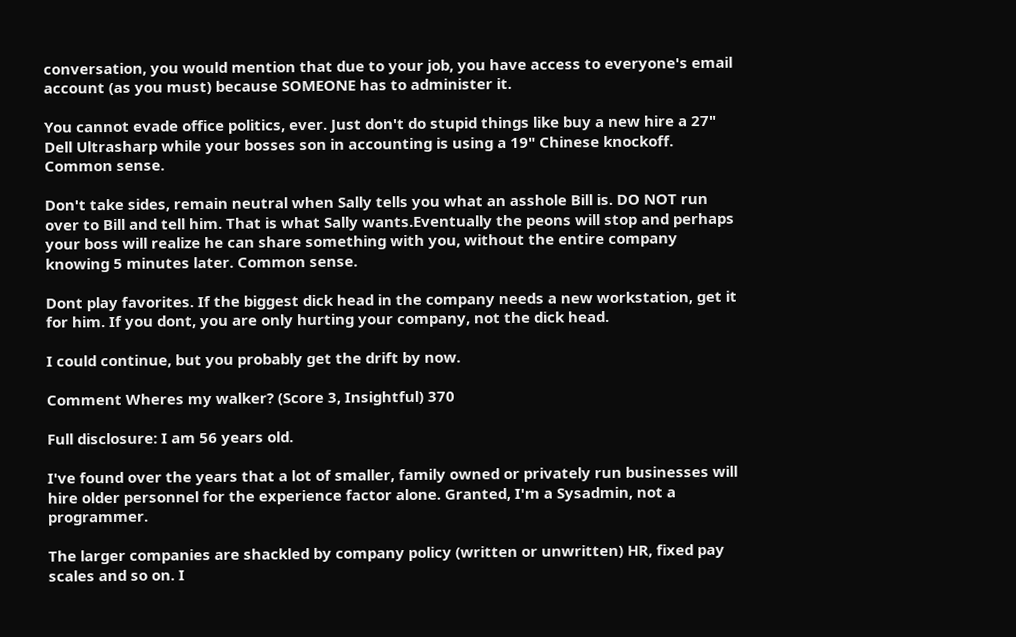conversation, you would mention that due to your job, you have access to everyone's email account (as you must) because SOMEONE has to administer it.

You cannot evade office politics, ever. Just don't do stupid things like buy a new hire a 27" Dell Ultrasharp while your bosses son in accounting is using a 19" Chinese knockoff. Common sense.

Don't take sides, remain neutral when Sally tells you what an asshole Bill is. DO NOT run over to Bill and tell him. That is what Sally wants.Eventually the peons will stop and perhaps your boss will realize he can share something with you, without the entire company knowing 5 minutes later. Common sense.

Dont play favorites. If the biggest dick head in the company needs a new workstation, get it for him. If you dont, you are only hurting your company, not the dick head.

I could continue, but you probably get the drift by now.

Comment Wheres my walker? (Score 3, Insightful) 370

Full disclosure: I am 56 years old.

I've found over the years that a lot of smaller, family owned or privately run businesses will hire older personnel for the experience factor alone. Granted, I'm a Sysadmin, not a programmer.

The larger companies are shackled by company policy (written or unwritten) HR, fixed pay scales and so on. I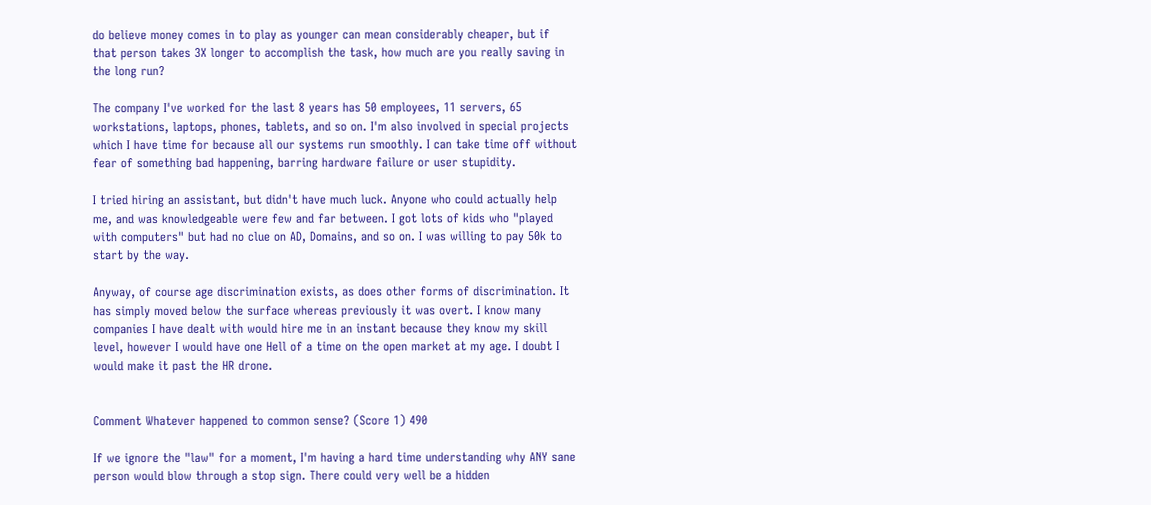do believe money comes in to play as younger can mean considerably cheaper, but if that person takes 3X longer to accomplish the task, how much are you really saving in the long run?

The company I've worked for the last 8 years has 50 employees, 11 servers, 65 workstations, laptops, phones, tablets, and so on. I'm also involved in special projects which I have time for because all our systems run smoothly. I can take time off without fear of something bad happening, barring hardware failure or user stupidity.

I tried hiring an assistant, but didn't have much luck. Anyone who could actually help me, and was knowledgeable were few and far between. I got lots of kids who "played with computers" but had no clue on AD, Domains, and so on. I was willing to pay 50k to start by the way.

Anyway, of course age discrimination exists, as does other forms of discrimination. It has simply moved below the surface whereas previously it was overt. I know many companies I have dealt with would hire me in an instant because they know my skill level, however I would have one Hell of a time on the open market at my age. I doubt I would make it past the HR drone.


Comment Whatever happened to common sense? (Score 1) 490

If we ignore the "law" for a moment, I'm having a hard time understanding why ANY sane person would blow through a stop sign. There could very well be a hidden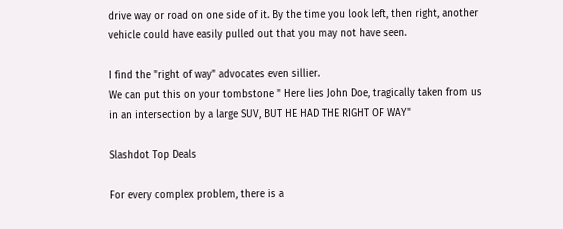drive way or road on one side of it. By the time you look left, then right, another vehicle could have easily pulled out that you may not have seen.

I find the "right of way" advocates even sillier.
We can put this on your tombstone " Here lies John Doe, tragically taken from us in an intersection by a large SUV, BUT HE HAD THE RIGHT OF WAY"

Slashdot Top Deals

For every complex problem, there is a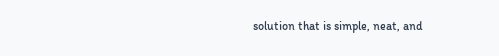solution that is simple, neat, and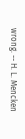wrong. -- H. L. Mencken